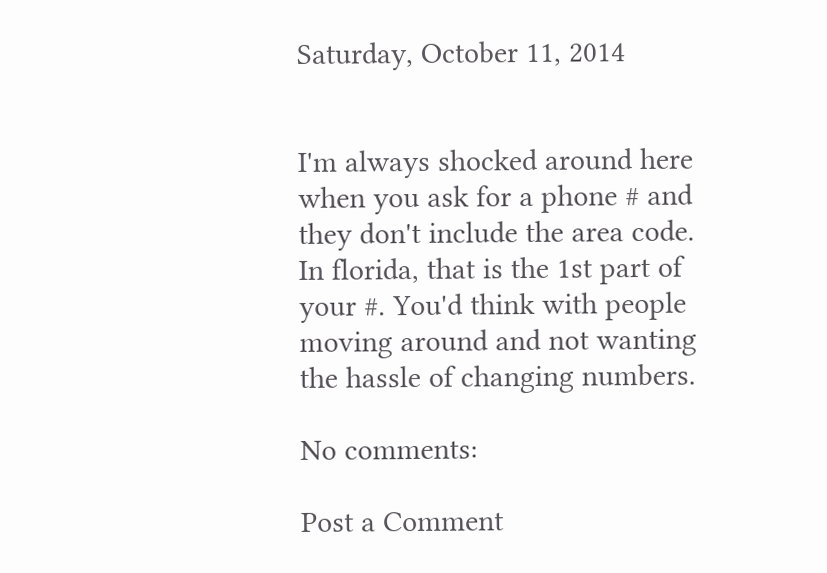Saturday, October 11, 2014


I'm always shocked around here when you ask for a phone # and they don't include the area code. In florida, that is the 1st part of your #. You'd think with people moving around and not wanting the hassle of changing numbers.

No comments:

Post a Comment